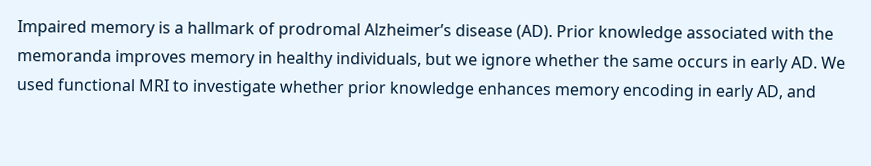Impaired memory is a hallmark of prodromal Alzheimer’s disease (AD). Prior knowledge associated with the memoranda improves memory in healthy individuals, but we ignore whether the same occurs in early AD. We used functional MRI to investigate whether prior knowledge enhances memory encoding in early AD, and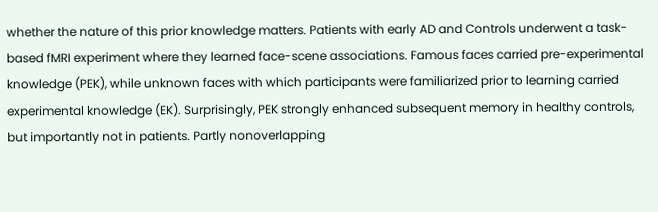whether the nature of this prior knowledge matters. Patients with early AD and Controls underwent a task-based fMRI experiment where they learned face-scene associations. Famous faces carried pre-experimental knowledge (PEK), while unknown faces with which participants were familiarized prior to learning carried experimental knowledge (EK). Surprisingly, PEK strongly enhanced subsequent memory in healthy controls, but importantly not in patients. Partly nonoverlapping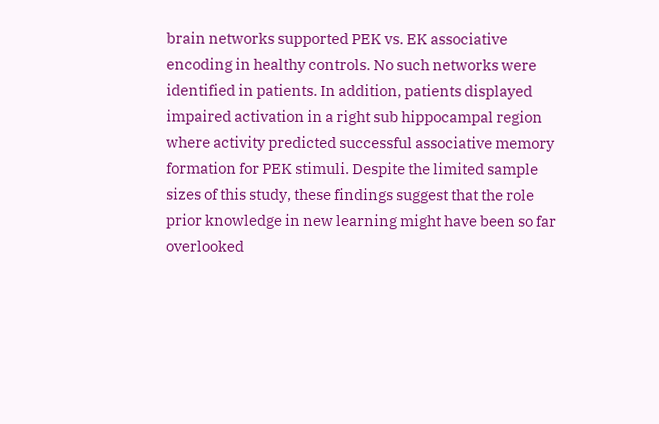brain networks supported PEK vs. EK associative encoding in healthy controls. No such networks were identified in patients. In addition, patients displayed impaired activation in a right sub hippocampal region where activity predicted successful associative memory formation for PEK stimuli. Despite the limited sample sizes of this study, these findings suggest that the role prior knowledge in new learning might have been so far overlooked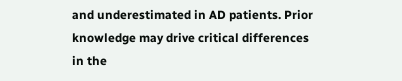and underestimated in AD patients. Prior knowledge may drive critical differences in the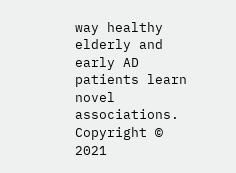way healthy elderly and early AD patients learn novel associations.
Copyright © 2021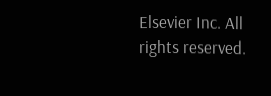Elsevier Inc. All rights reserved.